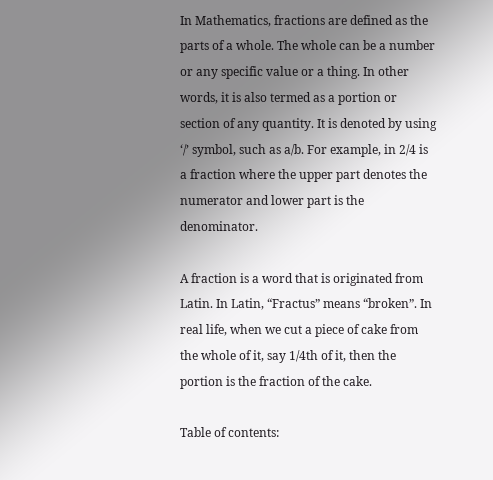In Mathematics, fractions are defined as the parts of a whole. The whole can be a number or any specific value or a thing. In other words, it is also termed as a portion or section of any quantity. It is denoted by using ‘/’ symbol, such as a/b. For example, in 2/4 is a fraction where the upper part denotes the numerator and lower part is the denominator.

A fraction is a word that is originated from Latin. In Latin, “Fractus” means “broken”. In real life, when we cut a piece of cake from the whole of it, say 1/4th of it, then the portion is the fraction of the cake.

Table of contents: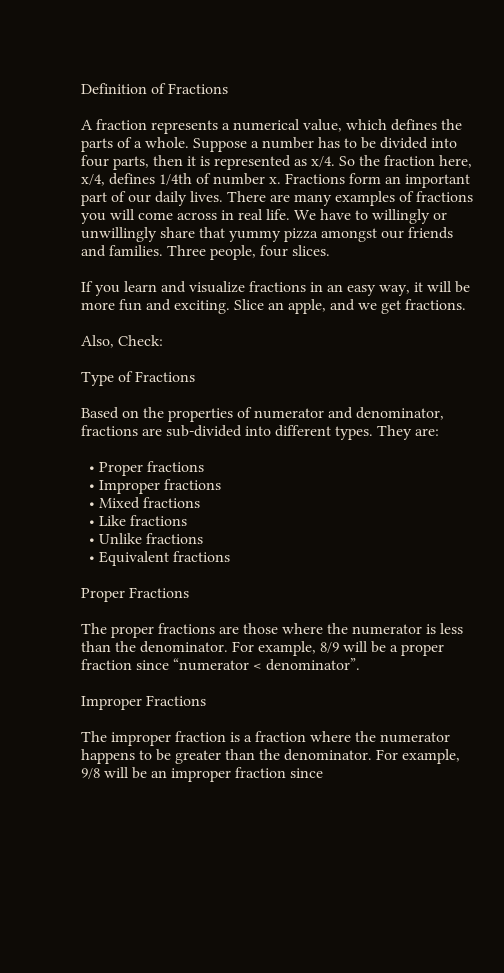Definition of Fractions

A fraction represents a numerical value, which defines the parts of a whole. Suppose a number has to be divided into four parts, then it is represented as x/4. So the fraction here, x/4, defines 1/4th of number x. Fractions form an important part of our daily lives. There are many examples of fractions you will come across in real life. We have to willingly or unwillingly share that yummy pizza amongst our friends and families. Three people, four slices.

If you learn and visualize fractions in an easy way, it will be more fun and exciting. Slice an apple, and we get fractions.

Also, Check:

Type of Fractions

Based on the properties of numerator and denominator, fractions are sub-divided into different types. They are:

  • Proper fractions
  • Improper fractions
  • Mixed fractions
  • Like fractions
  • Unlike fractions
  • Equivalent fractions

Proper Fractions

The proper fractions are those where the numerator is less than the denominator. For example, 8/9 will be a proper fraction since “numerator < denominator”.

Improper Fractions

The improper fraction is a fraction where the numerator happens to be greater than the denominator. For example, 9/8 will be an improper fraction since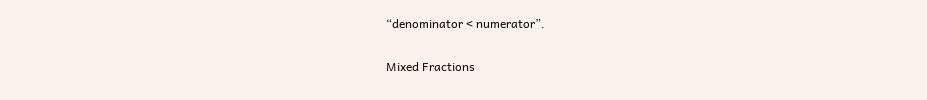“denominator < numerator”.

Mixed Fractions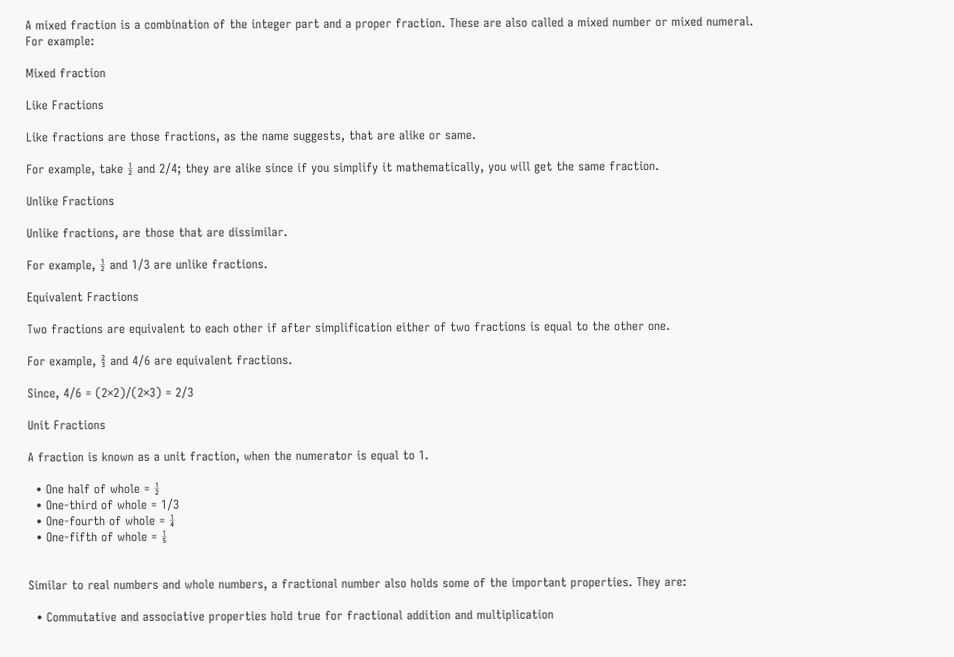A mixed fraction is a combination of the integer part and a proper fraction. These are also called a mixed number or mixed numeral. For example:

Mixed fraction

Like Fractions

Like fractions are those fractions, as the name suggests, that are alike or same.

For example, take ½ and 2/4; they are alike since if you simplify it mathematically, you will get the same fraction.

Unlike Fractions

Unlike fractions, are those that are dissimilar.

For example, ½ and 1/3 are unlike fractions.

Equivalent Fractions

Two fractions are equivalent to each other if after simplification either of two fractions is equal to the other one.

For example, ⅔ and 4/6 are equivalent fractions.

Since, 4/6 = (2×2)/(2×3) = 2/3

Unit Fractions

A fraction is known as a unit fraction, when the numerator is equal to 1.

  • One half of whole = ½
  • One-third of whole = 1/3
  • One-fourth of whole = ¼
  • One-fifth of whole = ⅕


Similar to real numbers and whole numbers, a fractional number also holds some of the important properties. They are:

  • Commutative and associative properties hold true for fractional addition and multiplication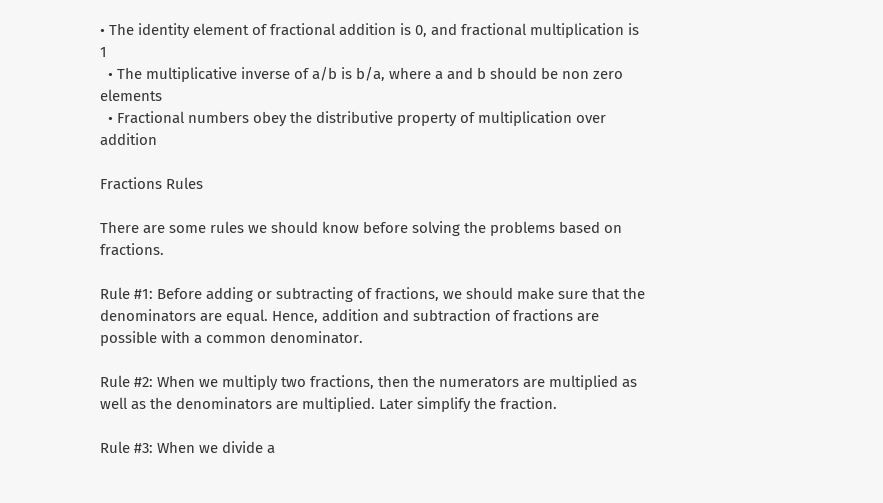• The identity element of fractional addition is 0, and fractional multiplication is 1
  • The multiplicative inverse of a/b is b/a, where a and b should be non zero elements
  • Fractional numbers obey the distributive property of multiplication over addition

Fractions Rules

There are some rules we should know before solving the problems based on fractions.

Rule #1: Before adding or subtracting of fractions, we should make sure that the denominators are equal. Hence, addition and subtraction of fractions are possible with a common denominator.

Rule #2: When we multiply two fractions, then the numerators are multiplied as well as the denominators are multiplied. Later simplify the fraction.

Rule #3: When we divide a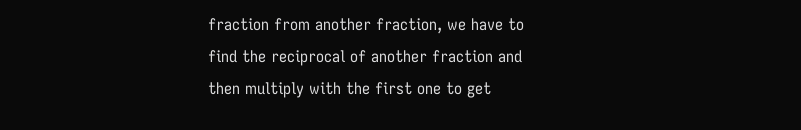fraction from another fraction, we have to find the reciprocal of another fraction and then multiply with the first one to get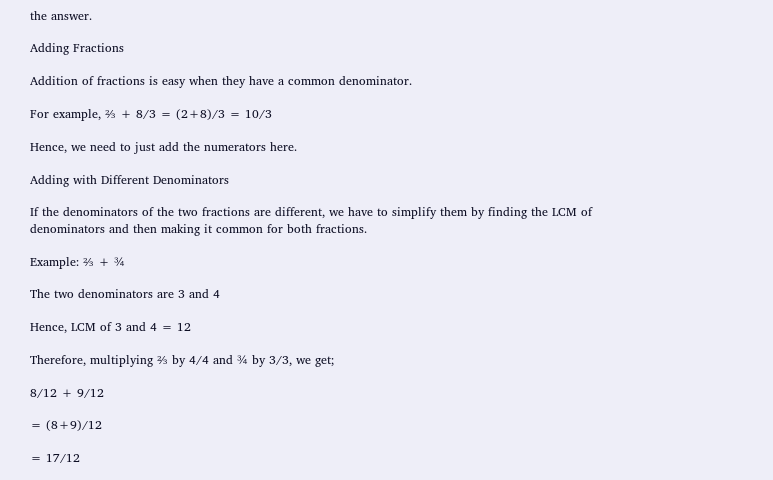the answer.

Adding Fractions

Addition of fractions is easy when they have a common denominator.

For example, ⅔ + 8/3 = (2+8)/3 = 10/3

Hence, we need to just add the numerators here.

Adding with Different Denominators

If the denominators of the two fractions are different, we have to simplify them by finding the LCM of denominators and then making it common for both fractions.

Example: ⅔ + ¾

The two denominators are 3 and 4

Hence, LCM of 3 and 4 = 12

Therefore, multiplying ⅔ by 4/4 and ¾ by 3/3, we get;

8/12 + 9/12

= (8+9)/12

= 17/12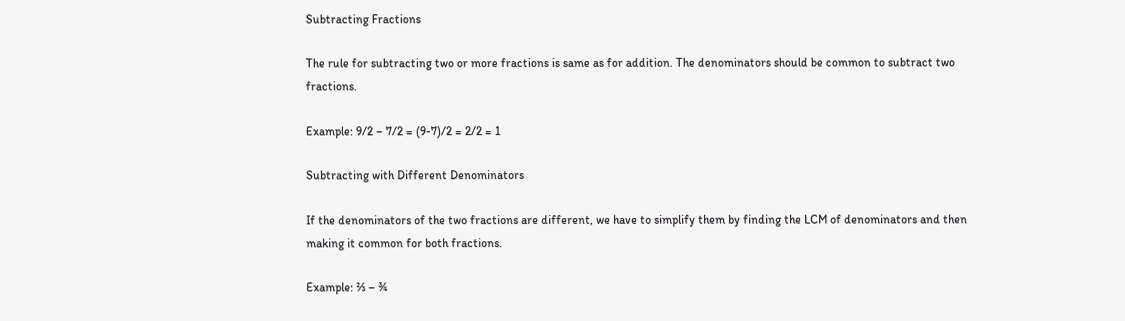Subtracting Fractions

The rule for subtracting two or more fractions is same as for addition. The denominators should be common to subtract two fractions.

Example: 9/2 – 7/2 = (9-7)/2 = 2/2 = 1

Subtracting with Different Denominators

If the denominators of the two fractions are different, we have to simplify them by finding the LCM of denominators and then making it common for both fractions.

Example: ⅔ – ¾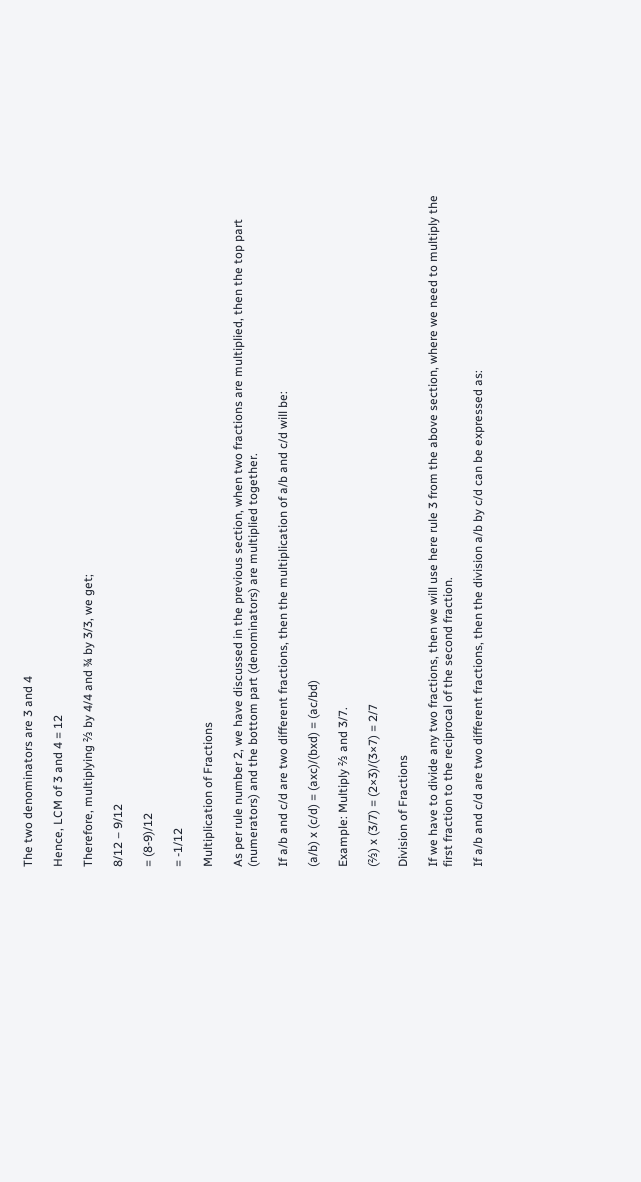The two denominators are 3 and 4

Hence, LCM of 3 and 4 = 12

Therefore, multiplying ⅔ by 4/4 and ¾ by 3/3, we get;

8/12 – 9/12

= (8-9)/12

= -1/12

Multiplication of Fractions

As per rule number 2, we have discussed in the previous section, when two fractions are multiplied, then the top part (numerators) and the bottom part (denominators) are multiplied together.

If a/b and c/d are two different fractions, then the multiplication of a/b and c/d will be:

(a/b) x (c/d) = (axc)/(bxd) = (ac/bd)

Example: Multiply ⅔ and 3/7.

(⅔) x (3/7) = (2×3)/(3×7) = 2/7

Division of Fractions

If we have to divide any two fractions, then we will use here rule 3 from the above section, where we need to multiply the first fraction to the reciprocal of the second fraction.

If a/b and c/d are two different fractions, then the division a/b by c/d can be expressed as: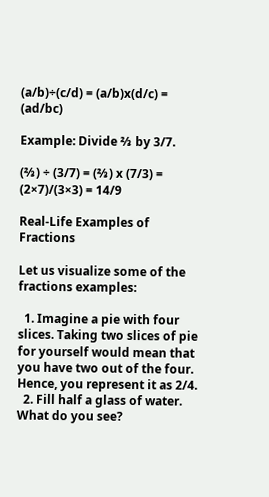(a/b)÷(c/d) = (a/b)x(d/c) = (ad/bc)

Example: Divide ⅔ by 3/7.

(⅔) ÷ (3/7) = (⅔) x (7/3) = (2×7)/(3×3) = 14/9

Real-Life Examples of Fractions

Let us visualize some of the fractions examples:

  1. Imagine a pie with four slices. Taking two slices of pie for yourself would mean that you have two out of the four. Hence, you represent it as 2/4.
  2. Fill half a glass of water. What do you see?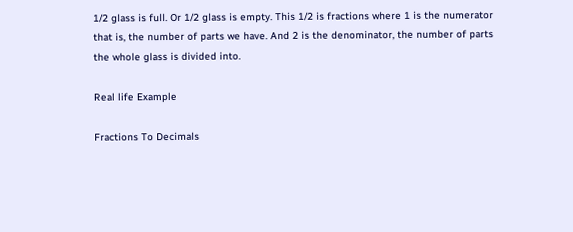1/2 glass is full. Or 1/2 glass is empty. This 1/2 is fractions where 1 is the numerator that is, the number of parts we have. And 2 is the denominator, the number of parts the whole glass is divided into.

Real life Example

Fractions To Decimals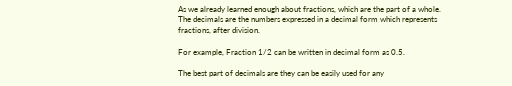As we already learned enough about fractions, which are the part of a whole. The decimals are the numbers expressed in a decimal form which represents fractions, after division.

For example, Fraction 1/2 can be written in decimal form as 0.5.

The best part of decimals are they can be easily used for any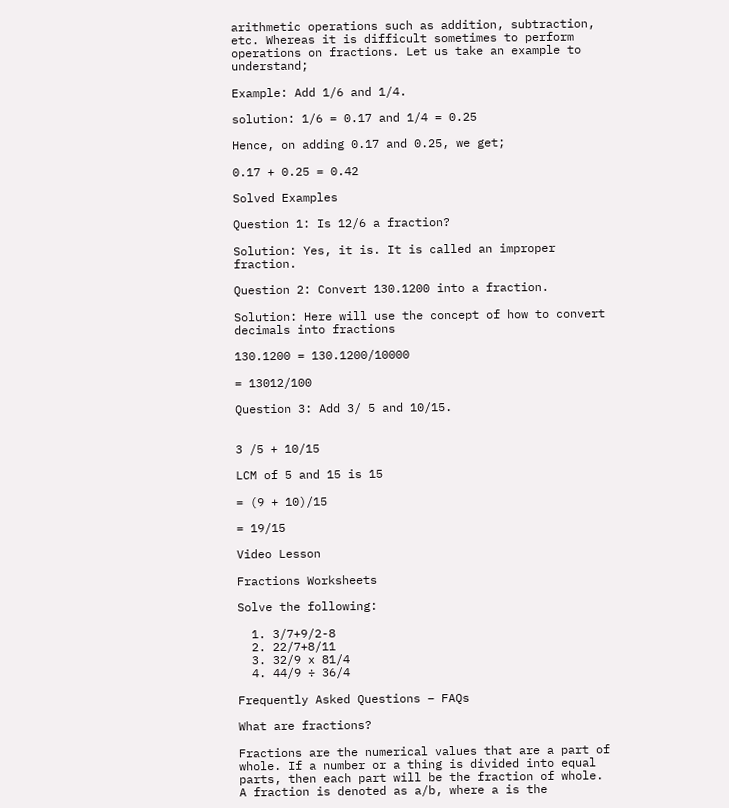arithmetic operations such as addition, subtraction, etc. Whereas it is difficult sometimes to perform operations on fractions. Let us take an example to understand;

Example: Add 1/6 and 1/4.

solution: 1/6 = 0.17 and 1/4 = 0.25

Hence, on adding 0.17 and 0.25, we get;

0.17 + 0.25 = 0.42

Solved Examples

Question 1: Is 12/6 a fraction?

Solution: Yes, it is. It is called an improper fraction.

Question 2: Convert 130.1200 into a fraction.

Solution: Here will use the concept of how to convert decimals into fractions

130.1200 = 130.1200/10000

= 13012/100

Question 3: Add 3/ 5 and 10/15.


3 /5 + 10/15

LCM of 5 and 15 is 15

= (9 + 10)/15

= 19/15

Video Lesson

Fractions Worksheets

Solve the following:

  1. 3/7+9/2-8
  2. 22/7+8/11
  3. 32/9 x 81/4
  4. 44/9 ÷ 36/4

Frequently Asked Questions – FAQs

What are fractions?

Fractions are the numerical values that are a part of whole. If a number or a thing is divided into equal parts, then each part will be the fraction of whole. A fraction is denoted as a/b, where a is the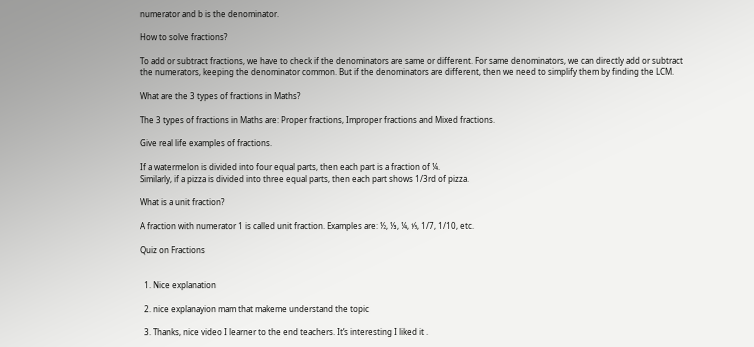numerator and b is the denominator.

How to solve fractions?

To add or subtract fractions, we have to check if the denominators are same or different. For same denominators, we can directly add or subtract the numerators, keeping the denominator common. But if the denominators are different, then we need to simplify them by finding the LCM.

What are the 3 types of fractions in Maths?

The 3 types of fractions in Maths are: Proper fractions, Improper fractions and Mixed fractions.

Give real life examples of fractions.

If a watermelon is divided into four equal parts, then each part is a fraction of ¼.
Similarly, if a pizza is divided into three equal parts, then each part shows 1/3rd of pizza.

What is a unit fraction?

A fraction with numerator 1 is called unit fraction. Examples are: ½, ⅓, ¼, ⅕, 1/7, 1/10, etc.

Quiz on Fractions


  1. Nice explanation

  2. nice explanayion mam that makeme understand the topic

  3. Thanks, nice video I learner to the end teachers. It’s interesting I liked it .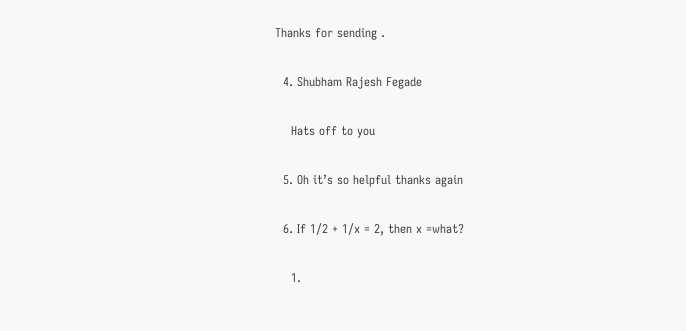Thanks for sending .

  4. Shubham Rajesh Fegade

    Hats off to you

  5. Oh it’s so helpful thanks again

  6. If 1/2 + 1/x = 2, then x =what?

    1.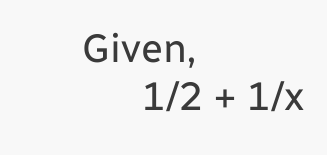Given,
      1/2 + 1/x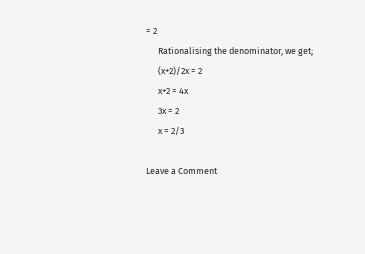= 2
      Rationalising the denominator, we get;
      (x+2)/2x = 2
      x+2 = 4x
      3x = 2
      x = 2/3

Leave a Comment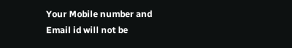Your Mobile number and Email id will not be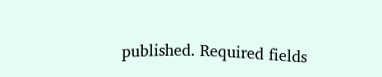published. Required fields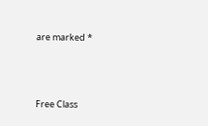are marked *




Free Class